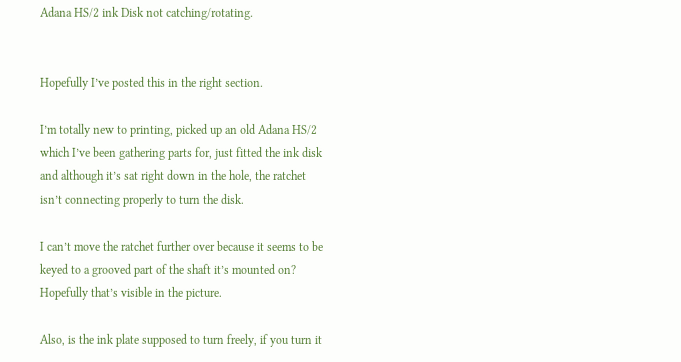Adana HS/2 ink Disk not catching/rotating.


Hopefully I’ve posted this in the right section.

I’m totally new to printing, picked up an old Adana HS/2 which I’ve been gathering parts for, just fitted the ink disk and although it’s sat right down in the hole, the ratchet isn’t connecting properly to turn the disk.

I can’t move the ratchet further over because it seems to be keyed to a grooved part of the shaft it’s mounted on? Hopefully that’s visible in the picture.

Also, is the ink plate supposed to turn freely, if you turn it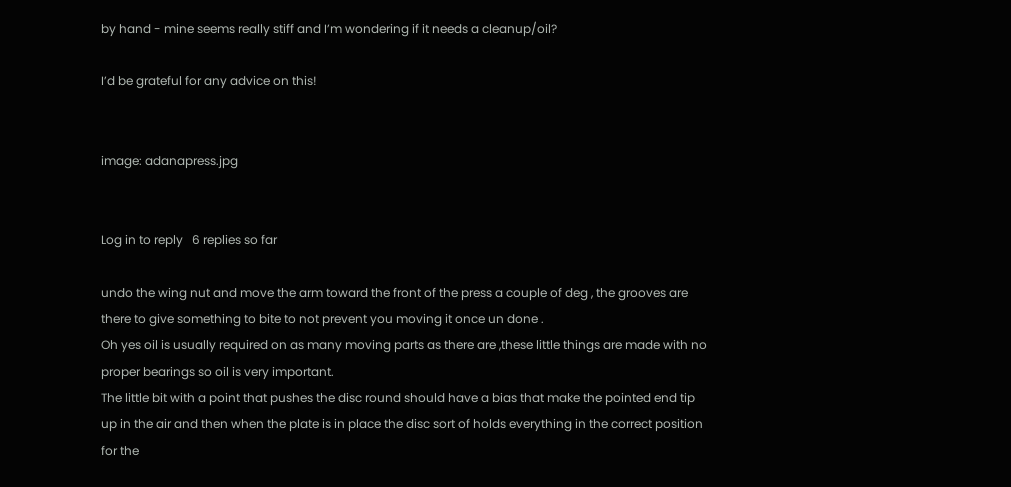by hand - mine seems really stiff and I’m wondering if it needs a cleanup/oil?

I’d be grateful for any advice on this!


image: adanapress.jpg


Log in to reply   6 replies so far

undo the wing nut and move the arm toward the front of the press a couple of deg , the grooves are there to give something to bite to not prevent you moving it once un done .
Oh yes oil is usually required on as many moving parts as there are ,these little things are made with no proper bearings so oil is very important.
The little bit with a point that pushes the disc round should have a bias that make the pointed end tip up in the air and then when the plate is in place the disc sort of holds everything in the correct position for the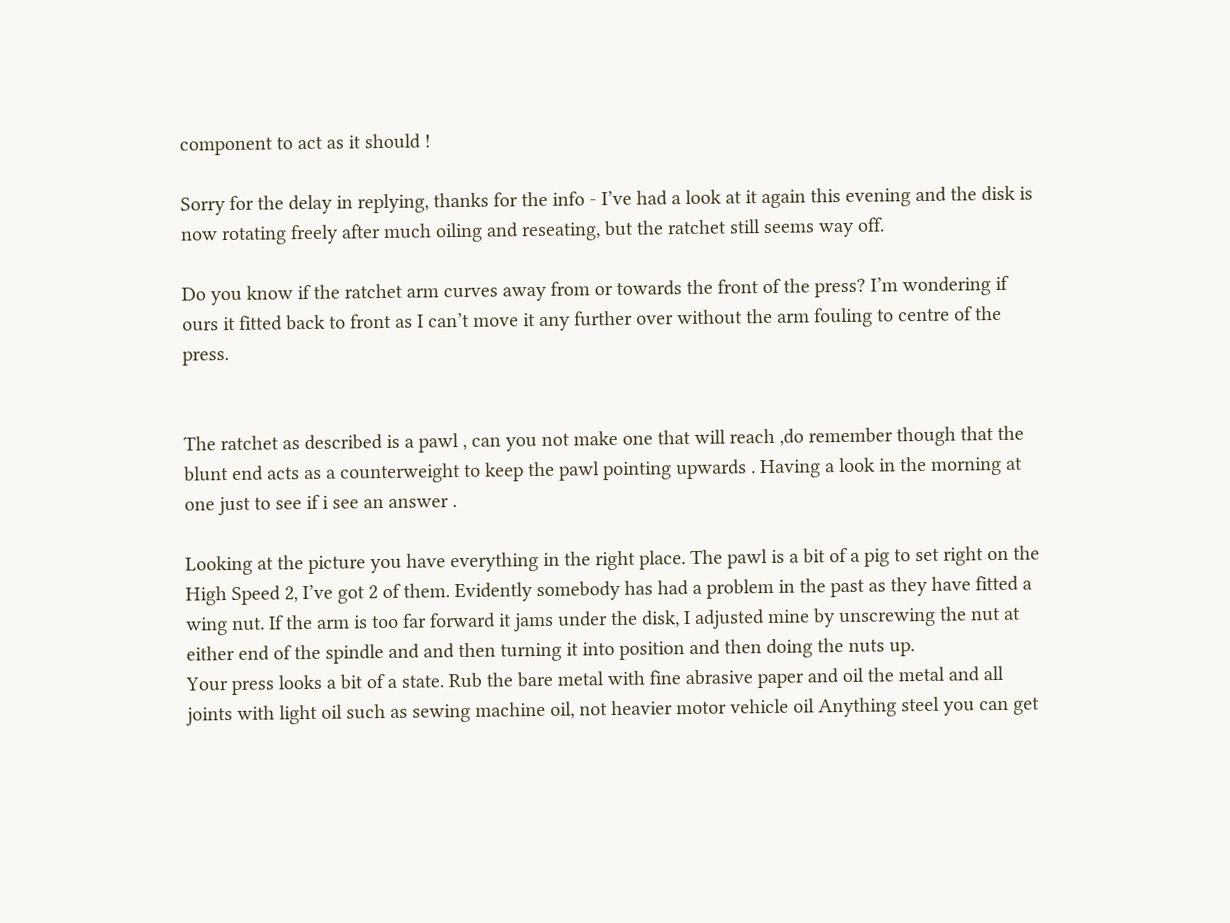component to act as it should !

Sorry for the delay in replying, thanks for the info - I’ve had a look at it again this evening and the disk is now rotating freely after much oiling and reseating, but the ratchet still seems way off.

Do you know if the ratchet arm curves away from or towards the front of the press? I’m wondering if ours it fitted back to front as I can’t move it any further over without the arm fouling to centre of the press.


The ratchet as described is a pawl , can you not make one that will reach ,do remember though that the blunt end acts as a counterweight to keep the pawl pointing upwards . Having a look in the morning at one just to see if i see an answer .

Looking at the picture you have everything in the right place. The pawl is a bit of a pig to set right on the High Speed 2, I’ve got 2 of them. Evidently somebody has had a problem in the past as they have fitted a wing nut. If the arm is too far forward it jams under the disk, I adjusted mine by unscrewing the nut at either end of the spindle and and then turning it into position and then doing the nuts up.
Your press looks a bit of a state. Rub the bare metal with fine abrasive paper and oil the metal and all joints with light oil such as sewing machine oil, not heavier motor vehicle oil Anything steel you can get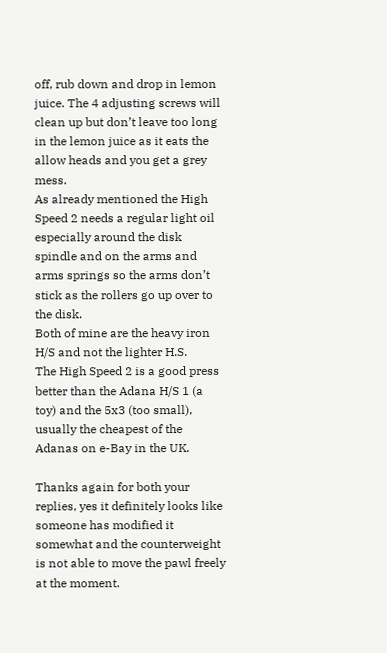off, rub down and drop in lemon juice. The 4 adjusting screws will clean up but don’t leave too long in the lemon juice as it eats the allow heads and you get a grey mess.
As already mentioned the High Speed 2 needs a regular light oil especially around the disk spindle and on the arms and arms springs so the arms don’t stick as the rollers go up over to the disk.
Both of mine are the heavy iron H/S and not the lighter H.S.
The High Speed 2 is a good press better than the Adana H/S 1 (a toy) and the 5x3 (too small), usually the cheapest of the Adanas on e-Bay in the UK.

Thanks again for both your replies, yes it definitely looks like someone has modified it somewhat and the counterweight is not able to move the pawl freely at the moment.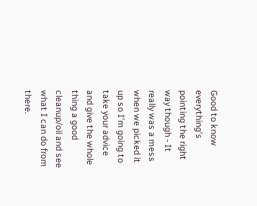Good to know everything’s pointing the right way though - It really was a mess when we picked it up so I’m going to take your advice and give the whole thing a good cleanup/oil and see what I can do from there.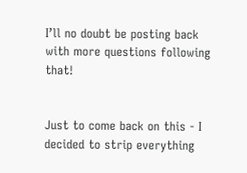I’ll no doubt be posting back with more questions following that!


Just to come back on this - I decided to strip everything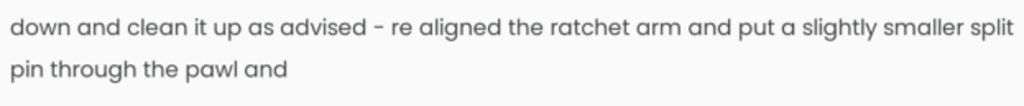down and clean it up as advised - re aligned the ratchet arm and put a slightly smaller split pin through the pawl and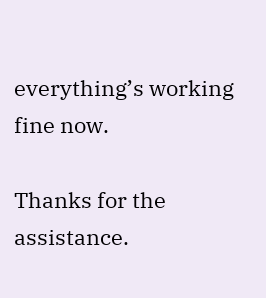everything’s working fine now.

Thanks for the assistance.